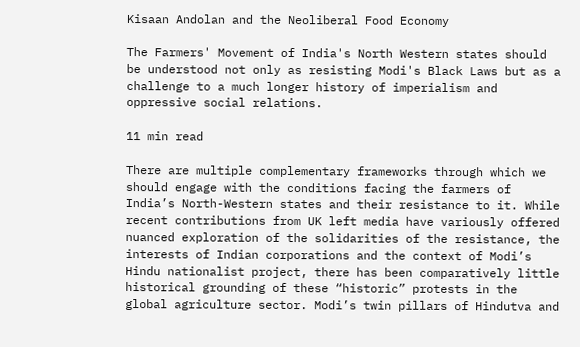Kisaan Andolan and the Neoliberal Food Economy

The Farmers' Movement of India's North Western states should be understood not only as resisting Modi's Black Laws but as a challenge to a much longer history of imperialism and oppressive social relations.

11 min read

There are multiple complementary frameworks through which we should engage with the conditions facing the farmers of India’s North-Western states and their resistance to it. While recent contributions from UK left media have variously offered nuanced exploration of the solidarities of the resistance, the interests of Indian corporations and the context of Modi’s Hindu nationalist project, there has been comparatively little historical grounding of these “historic” protests in the global agriculture sector. Modi’s twin pillars of Hindutva and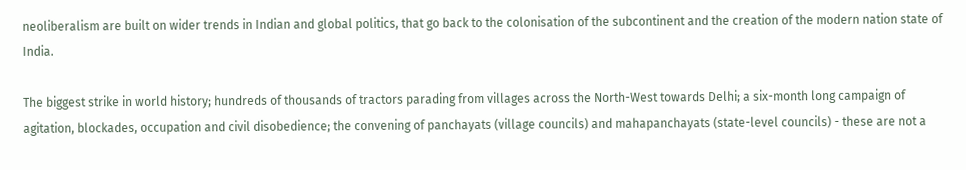neoliberalism are built on wider trends in Indian and global politics, that go back to the colonisation of the subcontinent and the creation of the modern nation state of India.

The biggest strike in world history; hundreds of thousands of tractors parading from villages across the North-West towards Delhi; a six-month long campaign of agitation, blockades, occupation and civil disobedience; the convening of panchayats (village councils) and mahapanchayats (state-level councils) - these are not a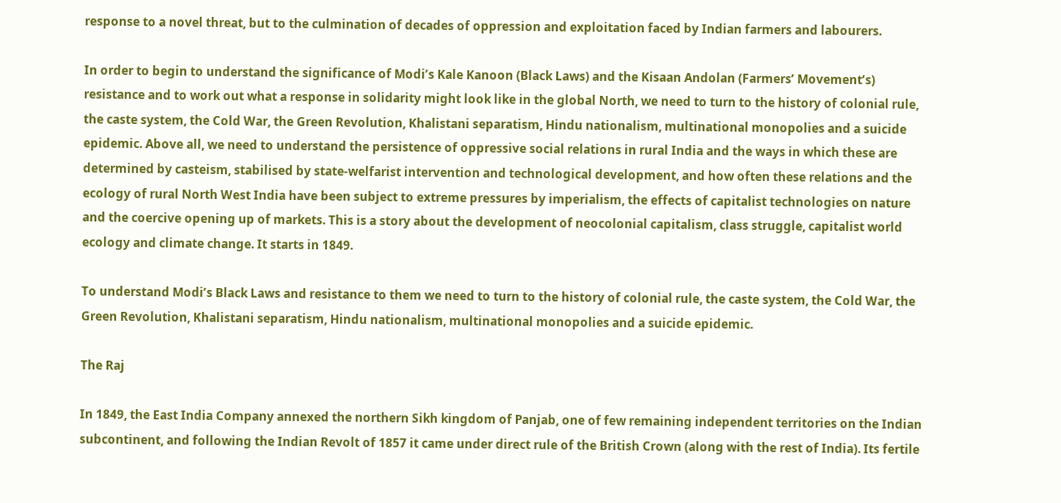response to a novel threat, but to the culmination of decades of oppression and exploitation faced by Indian farmers and labourers.

In order to begin to understand the significance of Modi’s Kale Kanoon (Black Laws) and the Kisaan Andolan (Farmers’ Movement’s) resistance and to work out what a response in solidarity might look like in the global North, we need to turn to the history of colonial rule, the caste system, the Cold War, the Green Revolution, Khalistani separatism, Hindu nationalism, multinational monopolies and a suicide epidemic. Above all, we need to understand the persistence of oppressive social relations in rural India and the ways in which these are determined by casteism, stabilised by state-welfarist intervention and technological development, and how often these relations and the ecology of rural North West India have been subject to extreme pressures by imperialism, the effects of capitalist technologies on nature and the coercive opening up of markets. This is a story about the development of neocolonial capitalism, class struggle, capitalist world ecology and climate change. It starts in 1849.

To understand Modi’s Black Laws and resistance to them we need to turn to the history of colonial rule, the caste system, the Cold War, the Green Revolution, Khalistani separatism, Hindu nationalism, multinational monopolies and a suicide epidemic.

The Raj

In 1849, the East India Company annexed the northern Sikh kingdom of Panjab, one of few remaining independent territories on the Indian subcontinent, and following the Indian Revolt of 1857 it came under direct rule of the British Crown (along with the rest of India). Its fertile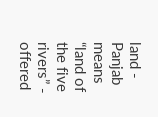land - Panjab means “land of the five rivers” - offered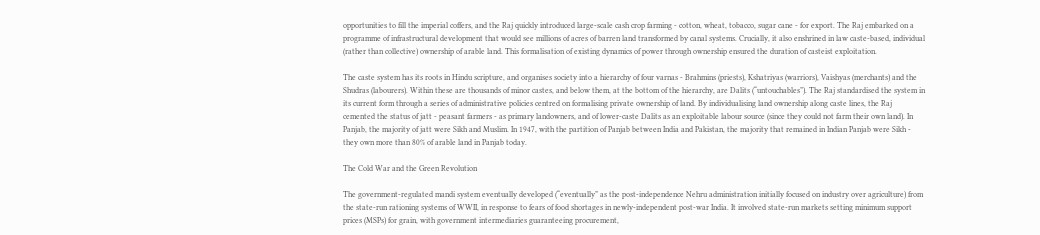opportunities to fill the imperial coffers, and the Raj quickly introduced large-scale cash crop farming - cotton, wheat, tobacco, sugar cane - for export. The Raj embarked on a programme of infrastructural development that would see millions of acres of barren land transformed by canal systems. Crucially, it also enshrined in law caste-based, individual (rather than collective) ownership of arable land. This formalisation of existing dynamics of power through ownership ensured the duration of casteist exploitation.

The caste system has its roots in Hindu scripture, and organises society into a hierarchy of four varnas - Brahmins (priests), Kshatriyas (warriors), Vaishyas (merchants) and the Shudras (labourers). Within these are thousands of minor castes, and below them, at the bottom of the hierarchy, are Dalits (“untouchables”). The Raj standardised the system in its current form through a series of administrative policies centred on formalising private ownership of land. By individualising land ownership along caste lines, the Raj cemented the status of jatt - peasant farmers - as primary landowners, and of lower-caste Dalits as an exploitable labour source (since they could not farm their own land). In Panjab, the majority of jatt were Sikh and Muslim. In 1947, with the partition of Panjab between India and Pakistan, the majority that remained in Indian Panjab were Sikh - they own more than 80% of arable land in Panjab today.

The Cold War and the Green Revolution

The government-regulated mandi system eventually developed (“eventually” as the post-independence Nehru administration initially focused on industry over agriculture) from the state-run rationing systems of WWII, in response to fears of food shortages in newly-independent post-war India. It involved state-run markets setting minimum support prices (MSPs) for grain, with government intermediaries guaranteeing procurement,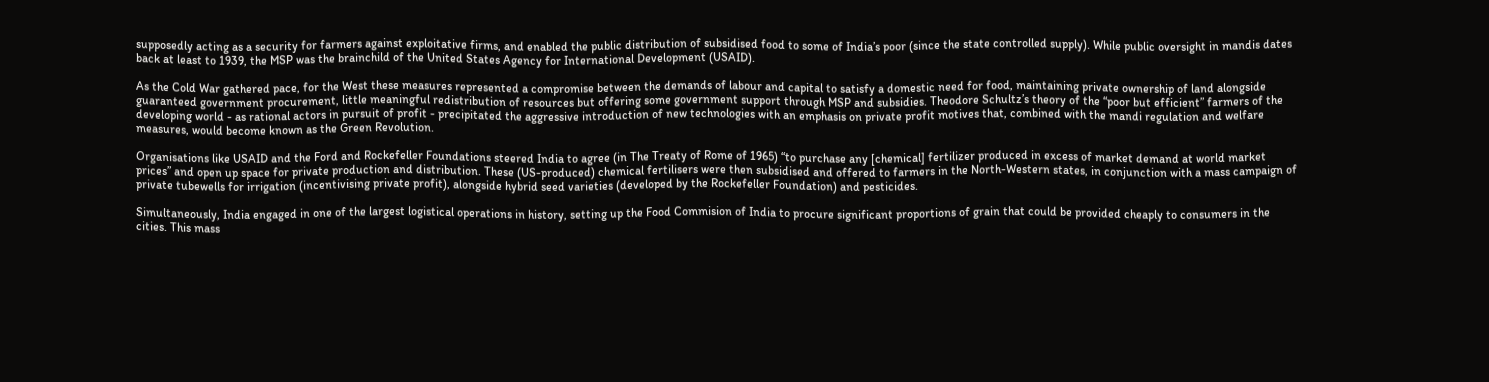supposedly acting as a security for farmers against exploitative firms, and enabled the public distribution of subsidised food to some of India’s poor (since the state controlled supply). While public oversight in mandis dates back at least to 1939, the MSP was the brainchild of the United States Agency for International Development (USAID).

As the Cold War gathered pace, for the West these measures represented a compromise between the demands of labour and capital to satisfy a domestic need for food, maintaining private ownership of land alongside guaranteed government procurement, little meaningful redistribution of resources but offering some government support through MSP and subsidies. Theodore Schultz’s theory of the “poor but efficient” farmers of the developing world - as rational actors in pursuit of profit - precipitated the aggressive introduction of new technologies with an emphasis on private profit motives that, combined with the mandi regulation and welfare measures, would become known as the Green Revolution.

Organisations like USAID and the Ford and Rockefeller Foundations steered India to agree (in The Treaty of Rome of 1965) “to purchase any [chemical] fertilizer produced in excess of market demand at world market prices” and open up space for private production and distribution. These (US-produced) chemical fertilisers were then subsidised and offered to farmers in the North-Western states, in conjunction with a mass campaign of private tubewells for irrigation (incentivising private profit), alongside hybrid seed varieties (developed by the Rockefeller Foundation) and pesticides.

Simultaneously, India engaged in one of the largest logistical operations in history, setting up the Food Commision of India to procure significant proportions of grain that could be provided cheaply to consumers in the cities. This mass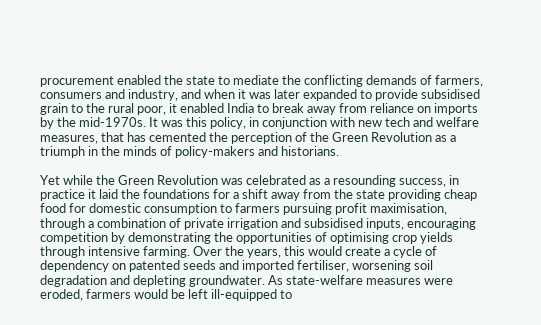procurement enabled the state to mediate the conflicting demands of farmers, consumers and industry, and when it was later expanded to provide subsidised grain to the rural poor, it enabled India to break away from reliance on imports by the mid-1970s. It was this policy, in conjunction with new tech and welfare measures, that has cemented the perception of the Green Revolution as a triumph in the minds of policy-makers and historians.

Yet while the Green Revolution was celebrated as a resounding success, in practice it laid the foundations for a shift away from the state providing cheap food for domestic consumption to farmers pursuing profit maximisation, through a combination of private irrigation and subsidised inputs, encouraging competition by demonstrating the opportunities of optimising crop yields through intensive farming. Over the years, this would create a cycle of dependency on patented seeds and imported fertiliser, worsening soil degradation and depleting groundwater. As state-welfare measures were eroded, farmers would be left ill-equipped to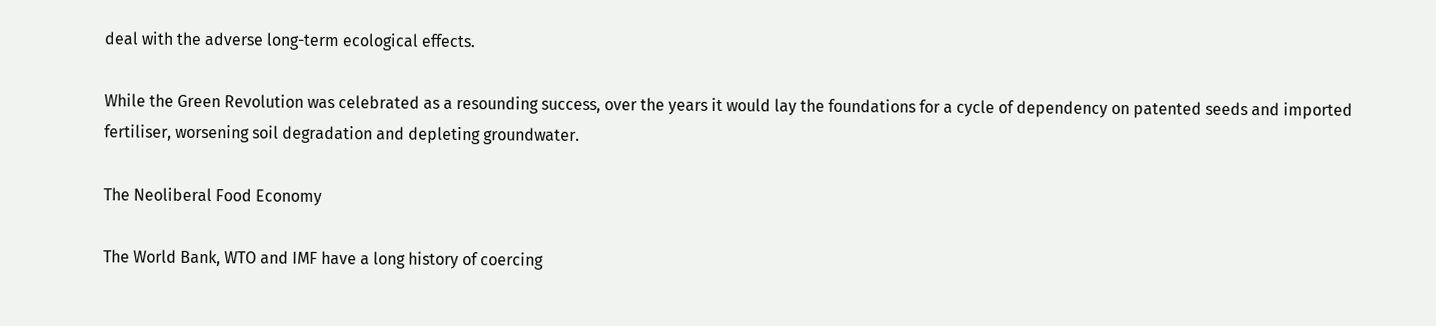deal with the adverse long-term ecological effects.

While the Green Revolution was celebrated as a resounding success, over the years it would lay the foundations for a cycle of dependency on patented seeds and imported fertiliser, worsening soil degradation and depleting groundwater.

The Neoliberal Food Economy

The World Bank, WTO and IMF have a long history of coercing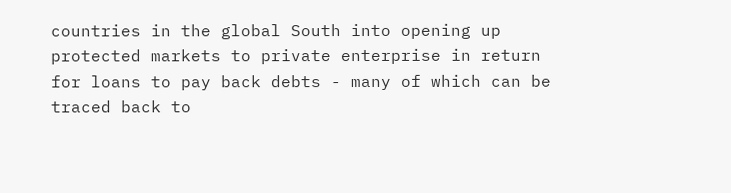countries in the global South into opening up protected markets to private enterprise in return for loans to pay back debts - many of which can be traced back to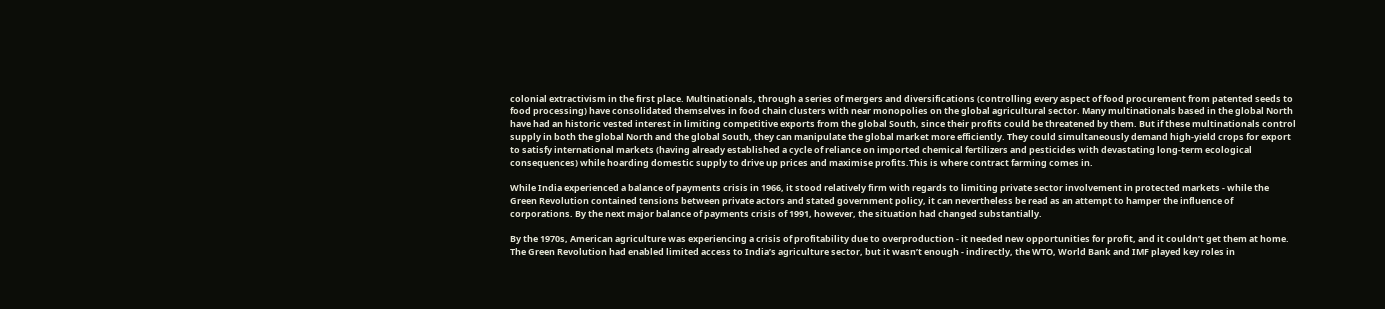colonial extractivism in the first place. Multinationals, through a series of mergers and diversifications (controlling every aspect of food procurement from patented seeds to food processing) have consolidated themselves in food chain clusters with near monopolies on the global agricultural sector. Many multinationals based in the global North have had an historic vested interest in limiting competitive exports from the global South, since their profits could be threatened by them. But if these multinationals control supply in both the global North and the global South, they can manipulate the global market more efficiently. They could simultaneously demand high-yield crops for export to satisfy international markets (having already established a cycle of reliance on imported chemical fertilizers and pesticides with devastating long-term ecological consequences) while hoarding domestic supply to drive up prices and maximise profits.This is where contract farming comes in.

While India experienced a balance of payments crisis in 1966, it stood relatively firm with regards to limiting private sector involvement in protected markets - while the Green Revolution contained tensions between private actors and stated government policy, it can nevertheless be read as an attempt to hamper the influence of corporations. By the next major balance of payments crisis of 1991, however, the situation had changed substantially.

By the 1970s, American agriculture was experiencing a crisis of profitability due to overproduction - it needed new opportunities for profit, and it couldn’t get them at home. The Green Revolution had enabled limited access to India’s agriculture sector, but it wasn’t enough - indirectly, the WTO, World Bank and IMF played key roles in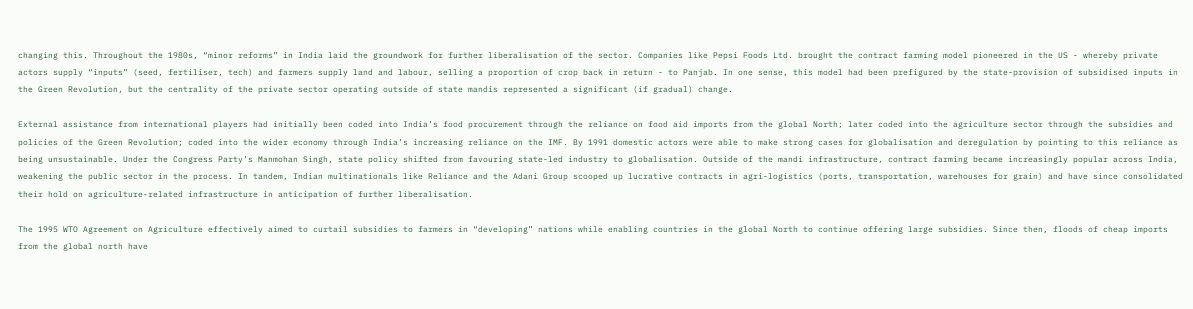changing this. Throughout the 1980s, “minor reforms” in India laid the groundwork for further liberalisation of the sector. Companies like Pepsi Foods Ltd. brought the contract farming model pioneered in the US - whereby private actors supply “inputs” (seed, fertiliser, tech) and farmers supply land and labour, selling a proportion of crop back in return - to Panjab. In one sense, this model had been prefigured by the state-provision of subsidised inputs in the Green Revolution, but the centrality of the private sector operating outside of state mandis represented a significant (if gradual) change.

External assistance from international players had initially been coded into India’s food procurement through the reliance on food aid imports from the global North; later coded into the agriculture sector through the subsidies and policies of the Green Revolution; coded into the wider economy through India’s increasing reliance on the IMF. By 1991 domestic actors were able to make strong cases for globalisation and deregulation by pointing to this reliance as being unsustainable. Under the Congress Party’s Manmohan Singh, state policy shifted from favouring state-led industry to globalisation. Outside of the mandi infrastructure, contract farming became increasingly popular across India, weakening the public sector in the process. In tandem, Indian multinationals like Reliance and the Adani Group scooped up lucrative contracts in agri-logistics (ports, transportation, warehouses for grain) and have since consolidated their hold on agriculture-related infrastructure in anticipation of further liberalisation.

The 1995 WTO Agreement on Agriculture effectively aimed to curtail subsidies to farmers in “developing” nations while enabling countries in the global North to continue offering large subsidies. Since then, floods of cheap imports from the global north have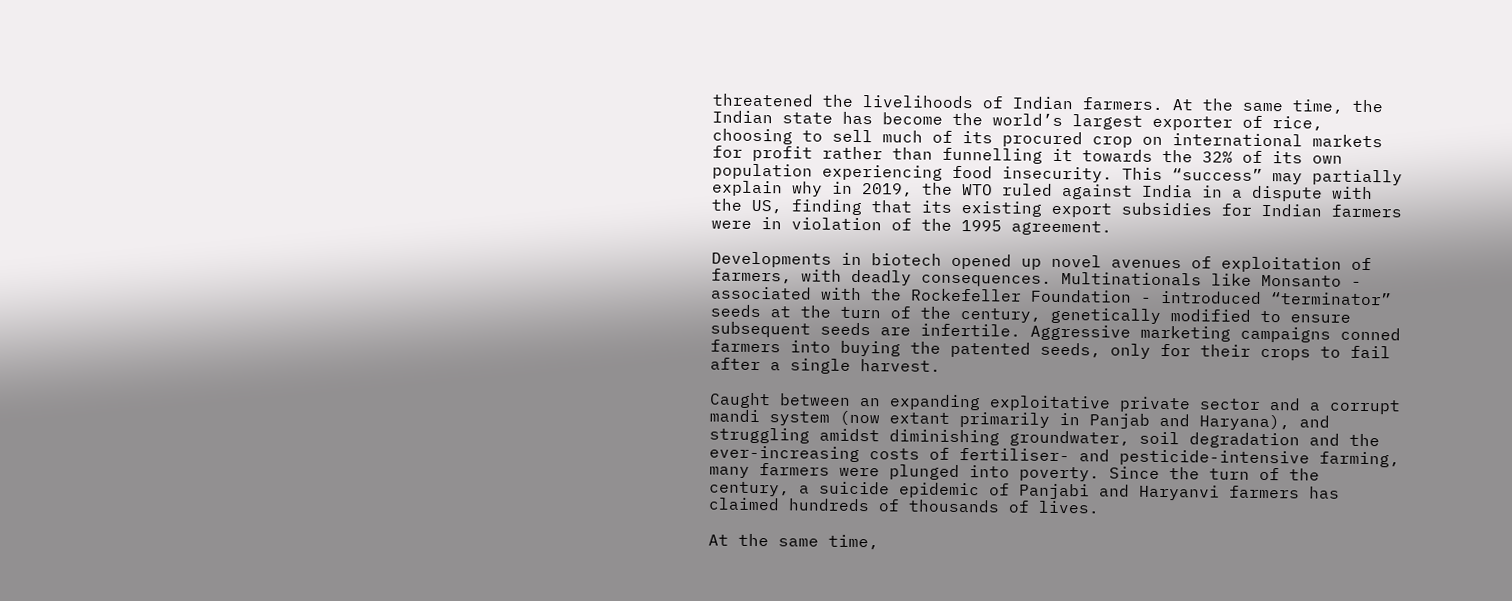threatened the livelihoods of Indian farmers. At the same time, the Indian state has become the world’s largest exporter of rice, choosing to sell much of its procured crop on international markets for profit rather than funnelling it towards the 32% of its own population experiencing food insecurity. This “success” may partially explain why in 2019, the WTO ruled against India in a dispute with the US, finding that its existing export subsidies for Indian farmers were in violation of the 1995 agreement.

Developments in biotech opened up novel avenues of exploitation of farmers, with deadly consequences. Multinationals like Monsanto - associated with the Rockefeller Foundation - introduced “terminator” seeds at the turn of the century, genetically modified to ensure subsequent seeds are infertile. Aggressive marketing campaigns conned farmers into buying the patented seeds, only for their crops to fail after a single harvest.

Caught between an expanding exploitative private sector and a corrupt mandi system (now extant primarily in Panjab and Haryana), and struggling amidst diminishing groundwater, soil degradation and the ever-increasing costs of fertiliser- and pesticide-intensive farming, many farmers were plunged into poverty. Since the turn of the century, a suicide epidemic of Panjabi and Haryanvi farmers has claimed hundreds of thousands of lives.

At the same time,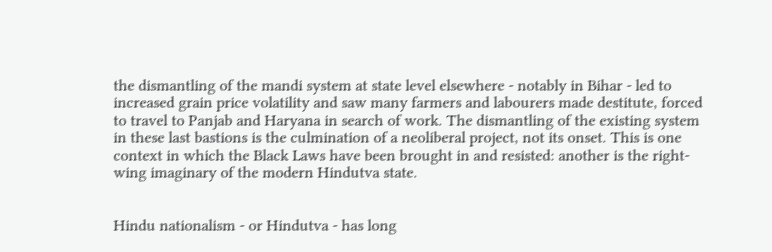the dismantling of the mandi system at state level elsewhere - notably in Bihar - led to increased grain price volatility and saw many farmers and labourers made destitute, forced to travel to Panjab and Haryana in search of work. The dismantling of the existing system in these last bastions is the culmination of a neoliberal project, not its onset. This is one context in which the Black Laws have been brought in and resisted: another is the right-wing imaginary of the modern Hindutva state.


Hindu nationalism - or Hindutva - has long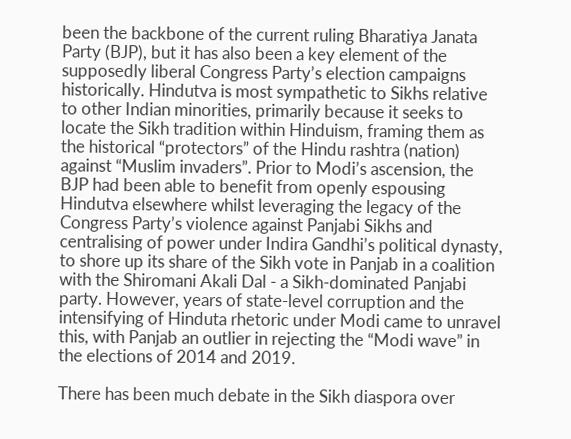been the backbone of the current ruling Bharatiya Janata Party (BJP), but it has also been a key element of the supposedly liberal Congress Party’s election campaigns historically. Hindutva is most sympathetic to Sikhs relative to other Indian minorities, primarily because it seeks to locate the Sikh tradition within Hinduism, framing them as the historical “protectors” of the Hindu rashtra (nation) against “Muslim invaders”. Prior to Modi’s ascension, the BJP had been able to benefit from openly espousing Hindutva elsewhere whilst leveraging the legacy of the Congress Party’s violence against Panjabi Sikhs and centralising of power under Indira Gandhi’s political dynasty, to shore up its share of the Sikh vote in Panjab in a coalition with the Shiromani Akali Dal - a Sikh-dominated Panjabi party. However, years of state-level corruption and the intensifying of Hinduta rhetoric under Modi came to unravel this, with Panjab an outlier in rejecting the “Modi wave” in the elections of 2014 and 2019.

There has been much debate in the Sikh diaspora over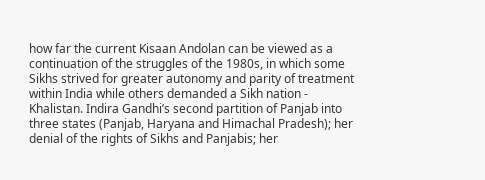how far the current Kisaan Andolan can be viewed as a continuation of the struggles of the 1980s, in which some Sikhs strived for greater autonomy and parity of treatment within India while others demanded a Sikh nation - Khalistan. Indira Gandhi’s second partition of Panjab into three states (Panjab, Haryana and Himachal Pradesh); her denial of the rights of Sikhs and Panjabis; her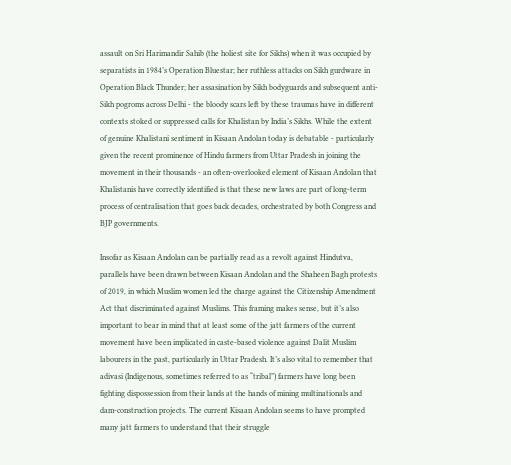assault on Sri Harimandir Sahib (the holiest site for Sikhs) when it was occupied by separatists in 1984’s Operation Bluestar; her ruthless attacks on Sikh gurdware in Operation Black Thunder; her assasination by Sikh bodyguards and subsequent anti-Sikh pogroms across Delhi - the bloody scars left by these traumas have in different contexts stoked or suppressed calls for Khalistan by India’s Sikhs. While the extent of genuine Khalistani sentiment in Kisaan Andolan today is debatable - particularly given the recent prominence of Hindu farmers from Uttar Pradesh in joining the movement in their thousands - an often-overlooked element of Kisaan Andolan that Khalistanis have correctly identified is that these new laws are part of long-term process of centralisation that goes back decades, orchestrated by both Congress and BJP governments.

Insofar as Kisaan Andolan can be partially read as a revolt against Hindutva, parallels have been drawn between Kisaan Andolan and the Shaheen Bagh protests of 2019, in which Muslim women led the charge against the Citizenship Amendment Act that discriminated against Muslims. This framing makes sense, but it’s also important to bear in mind that at least some of the jatt farmers of the current movement have been implicated in caste-based violence against Dalit Muslim labourers in the past, particularly in Uttar Pradesh. It’s also vital to remember that adivasi (Indigenous, sometimes referred to as “tribal”) farmers have long been fighting dispossession from their lands at the hands of mining multinationals and dam-construction projects. The current Kisaan Andolan seems to have prompted many jatt farmers to understand that their struggle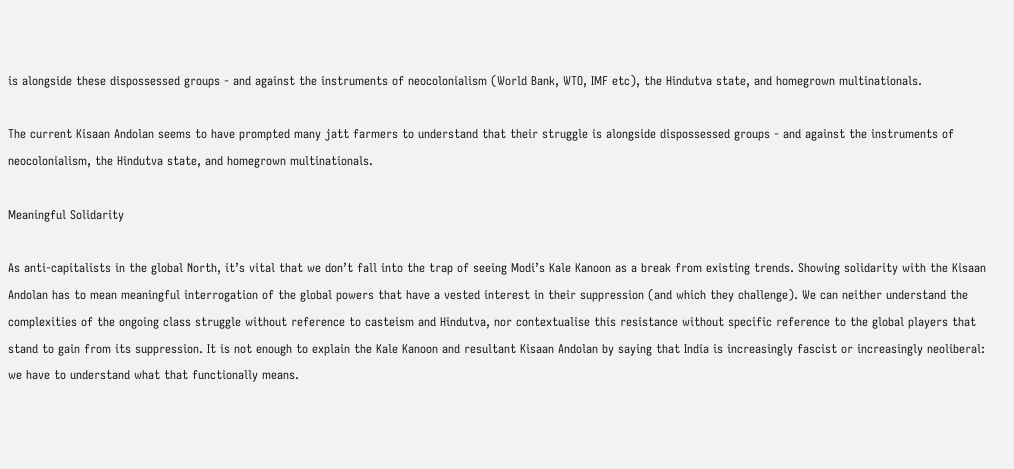is alongside these dispossessed groups - and against the instruments of neocolonialism (World Bank, WTO, IMF etc), the Hindutva state, and homegrown multinationals.

The current Kisaan Andolan seems to have prompted many jatt farmers to understand that their struggle is alongside dispossessed groups - and against the instruments of neocolonialism, the Hindutva state, and homegrown multinationals.

Meaningful Solidarity

As anti-capitalists in the global North, it’s vital that we don’t fall into the trap of seeing Modi’s Kale Kanoon as a break from existing trends. Showing solidarity with the Kisaan Andolan has to mean meaningful interrogation of the global powers that have a vested interest in their suppression (and which they challenge). We can neither understand the complexities of the ongoing class struggle without reference to casteism and Hindutva, nor contextualise this resistance without specific reference to the global players that stand to gain from its suppression. It is not enough to explain the Kale Kanoon and resultant Kisaan Andolan by saying that India is increasingly fascist or increasingly neoliberal: we have to understand what that functionally means.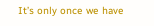It’s only once we have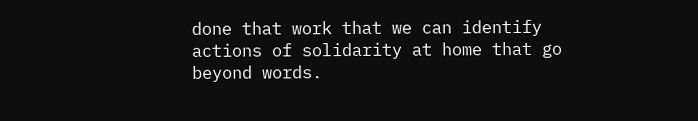done that work that we can identify actions of solidarity at home that go beyond words.